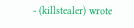- (killstealer) wrote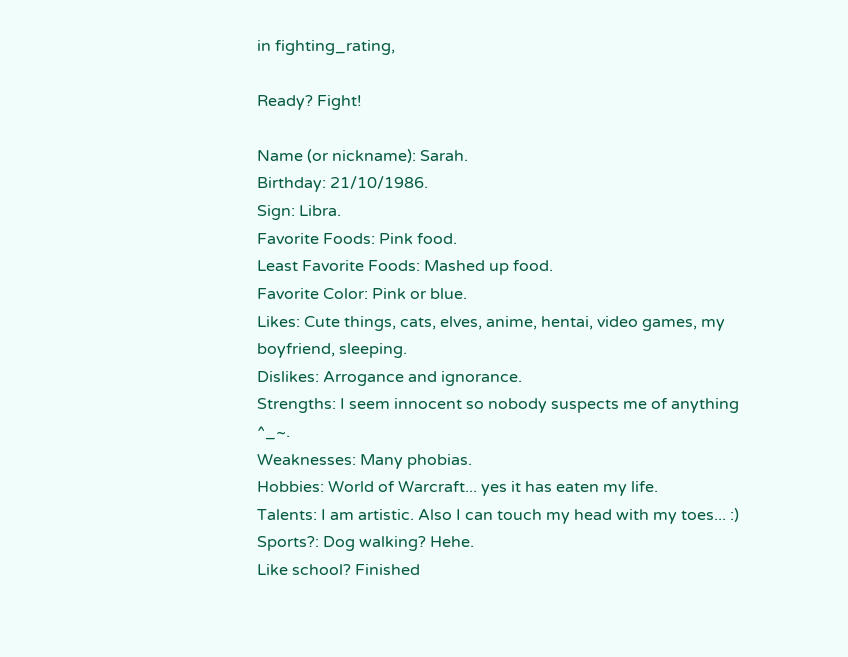in fighting_rating,

Ready? Fight!

Name (or nickname): Sarah.
Birthday: 21/10/1986.
Sign: Libra.
Favorite Foods: Pink food.
Least Favorite Foods: Mashed up food.
Favorite Color: Pink or blue.
Likes: Cute things, cats, elves, anime, hentai, video games, my boyfriend, sleeping.
Dislikes: Arrogance and ignorance.
Strengths: I seem innocent so nobody suspects me of anything ^_~.
Weaknesses: Many phobias.
Hobbies: World of Warcraft... yes it has eaten my life.
Talents: I am artistic. Also I can touch my head with my toes... :)
Sports?: Dog walking? Hehe.
Like school? Finished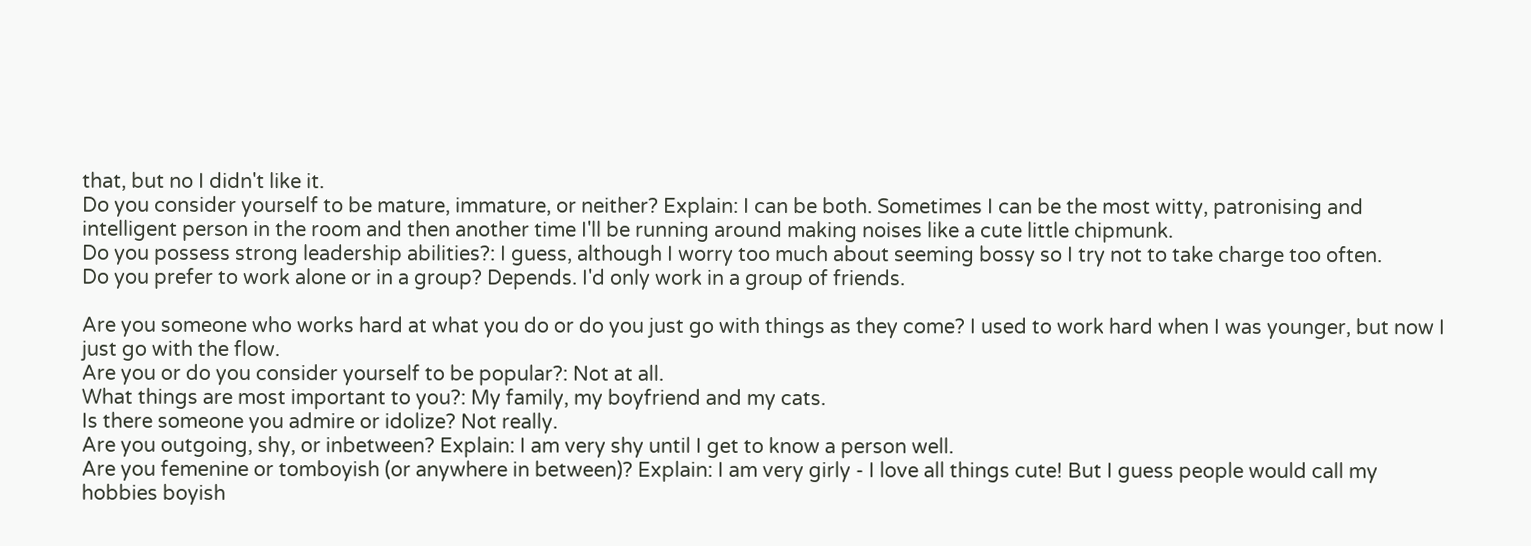that, but no I didn't like it.
Do you consider yourself to be mature, immature, or neither? Explain: I can be both. Sometimes I can be the most witty, patronising and intelligent person in the room and then another time I'll be running around making noises like a cute little chipmunk.
Do you possess strong leadership abilities?: I guess, although I worry too much about seeming bossy so I try not to take charge too often.
Do you prefer to work alone or in a group? Depends. I'd only work in a group of friends.

Are you someone who works hard at what you do or do you just go with things as they come? I used to work hard when I was younger, but now I just go with the flow.
Are you or do you consider yourself to be popular?: Not at all.
What things are most important to you?: My family, my boyfriend and my cats.
Is there someone you admire or idolize? Not really.
Are you outgoing, shy, or inbetween? Explain: I am very shy until I get to know a person well.
Are you femenine or tomboyish (or anywhere in between)? Explain: I am very girly - I love all things cute! But I guess people would call my hobbies boyish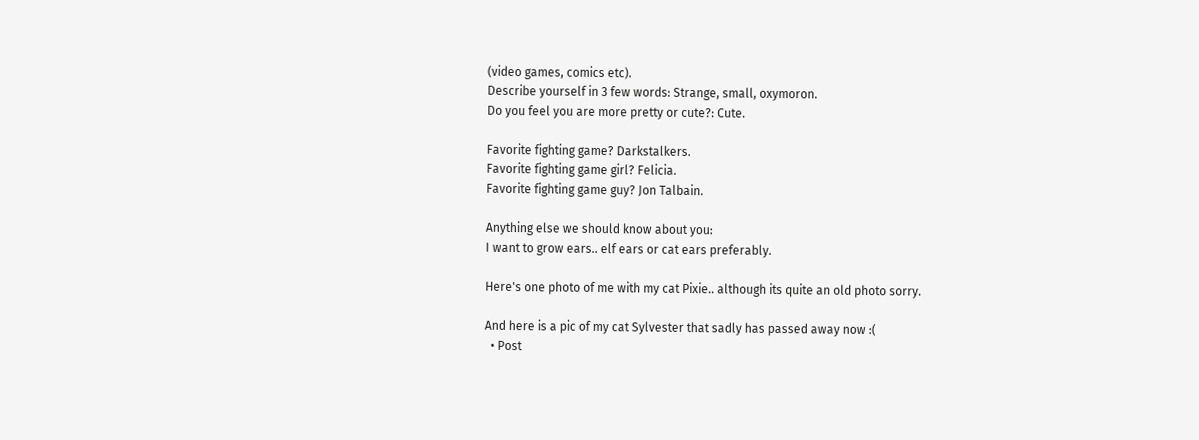(video games, comics etc).
Describe yourself in 3 few words: Strange, small, oxymoron.
Do you feel you are more pretty or cute?: Cute.

Favorite fighting game? Darkstalkers.
Favorite fighting game girl? Felicia.
Favorite fighting game guy? Jon Talbain.

Anything else we should know about you:
I want to grow ears.. elf ears or cat ears preferably.

Here's one photo of me with my cat Pixie.. although its quite an old photo sorry.

And here is a pic of my cat Sylvester that sadly has passed away now :(
  • Post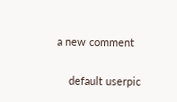a new comment


    default userpic